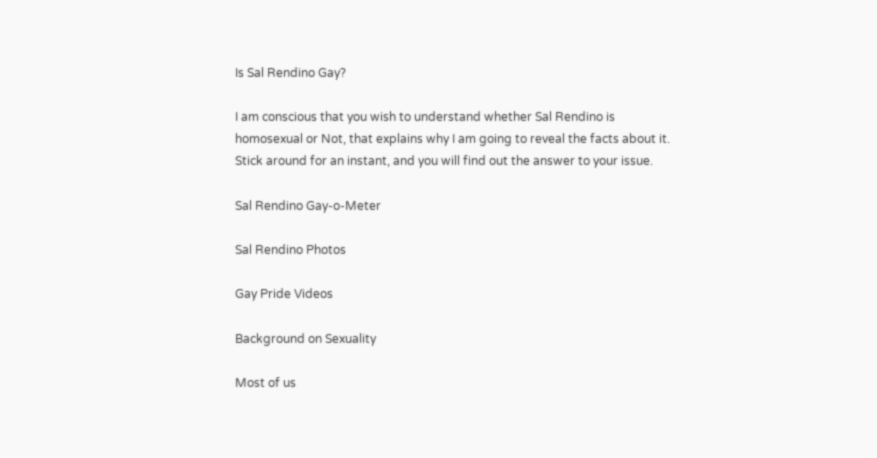Is Sal Rendino Gay?

I am conscious that you wish to understand whether Sal Rendino is homosexual or Not, that explains why I am going to reveal the facts about it. Stick around for an instant, and you will find out the answer to your issue.

Sal Rendino Gay-o-Meter

Sal Rendino Photos

Gay Pride Videos

Background on Sexuality

Most of us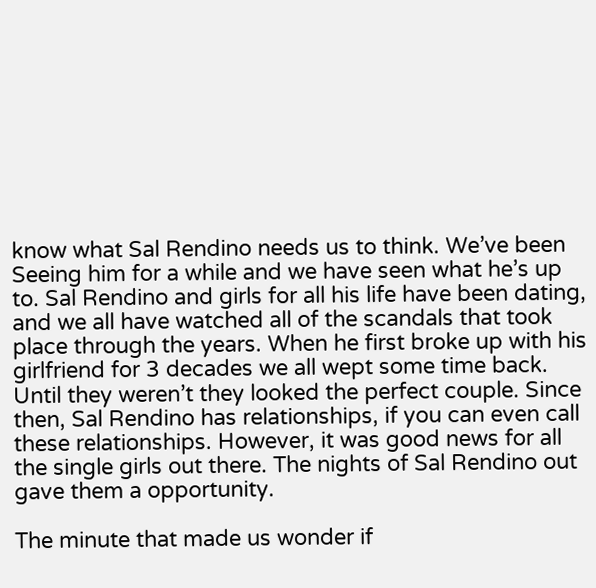know what Sal Rendino needs us to think. We’ve been Seeing him for a while and we have seen what he’s up to. Sal Rendino and girls for all his life have been dating, and we all have watched all of the scandals that took place through the years. When he first broke up with his girlfriend for 3 decades we all wept some time back. Until they weren’t they looked the perfect couple. Since then, Sal Rendino has relationships, if you can even call these relationships. However, it was good news for all the single girls out there. The nights of Sal Rendino out gave them a opportunity.

The minute that made us wonder if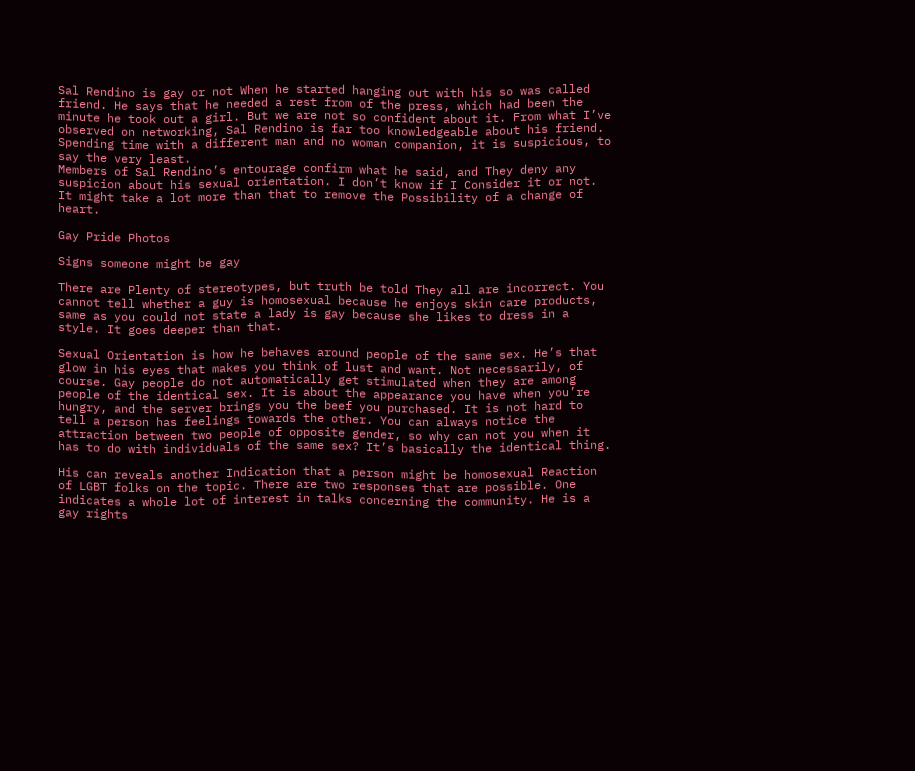Sal Rendino is gay or not When he started hanging out with his so was called friend. He says that he needed a rest from of the press, which had been the minute he took out a girl. But we are not so confident about it. From what I’ve observed on networking, Sal Rendino is far too knowledgeable about his friend. Spending time with a different man and no woman companion, it is suspicious, to say the very least.
Members of Sal Rendino’s entourage confirm what he said, and They deny any suspicion about his sexual orientation. I don’t know if I Consider it or not. It might take a lot more than that to remove the Possibility of a change of heart.

Gay Pride Photos

Signs someone might be gay

There are Plenty of stereotypes, but truth be told They all are incorrect. You cannot tell whether a guy is homosexual because he enjoys skin care products, same as you could not state a lady is gay because she likes to dress in a style. It goes deeper than that.

Sexual Orientation is how he behaves around people of the same sex. He’s that glow in his eyes that makes you think of lust and want. Not necessarily, of course. Gay people do not automatically get stimulated when they are among people of the identical sex. It is about the appearance you have when you’re hungry, and the server brings you the beef you purchased. It is not hard to tell a person has feelings towards the other. You can always notice the attraction between two people of opposite gender, so why can not you when it has to do with individuals of the same sex? It’s basically the identical thing.

His can reveals another Indication that a person might be homosexual Reaction of LGBT folks on the topic. There are two responses that are possible. One indicates a whole lot of interest in talks concerning the community. He is a gay rights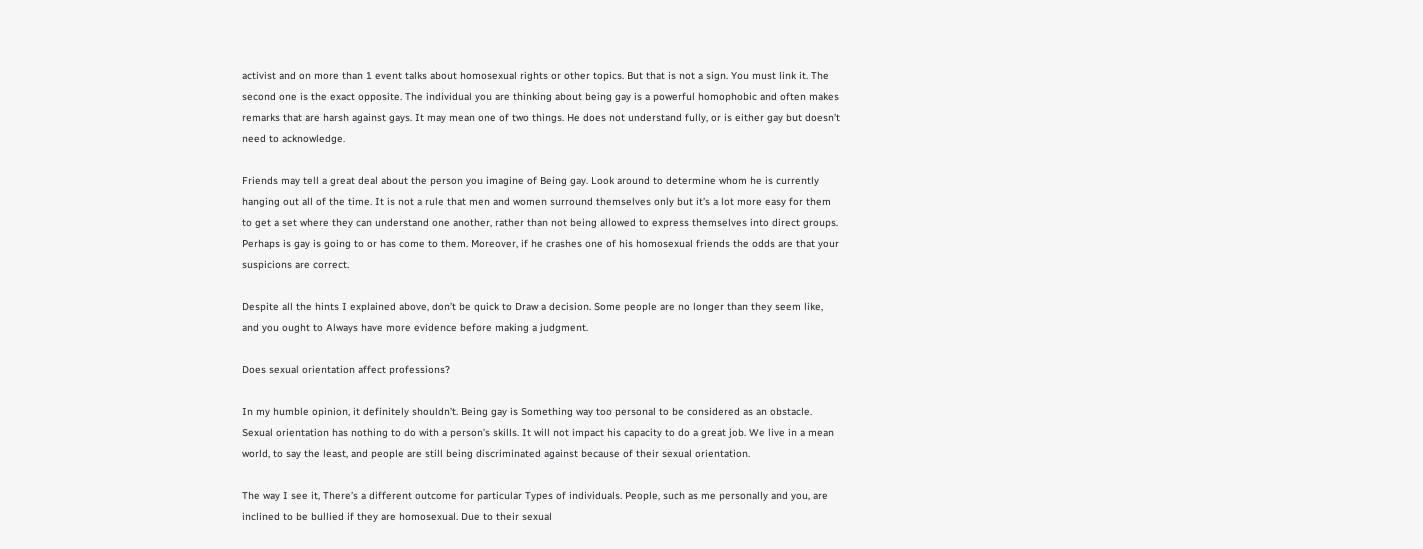activist and on more than 1 event talks about homosexual rights or other topics. But that is not a sign. You must link it. The second one is the exact opposite. The individual you are thinking about being gay is a powerful homophobic and often makes remarks that are harsh against gays. It may mean one of two things. He does not understand fully, or is either gay but doesn’t need to acknowledge.

Friends may tell a great deal about the person you imagine of Being gay. Look around to determine whom he is currently hanging out all of the time. It is not a rule that men and women surround themselves only but it’s a lot more easy for them to get a set where they can understand one another, rather than not being allowed to express themselves into direct groups. Perhaps is gay is going to or has come to them. Moreover, if he crashes one of his homosexual friends the odds are that your suspicions are correct.

Despite all the hints I explained above, don’t be quick to Draw a decision. Some people are no longer than they seem like, and you ought to Always have more evidence before making a judgment.

Does sexual orientation affect professions?

In my humble opinion, it definitely shouldn’t. Being gay is Something way too personal to be considered as an obstacle. Sexual orientation has nothing to do with a person’s skills. It will not impact his capacity to do a great job. We live in a mean world, to say the least, and people are still being discriminated against because of their sexual orientation.

The way I see it, There’s a different outcome for particular Types of individuals. People, such as me personally and you, are inclined to be bullied if they are homosexual. Due to their sexual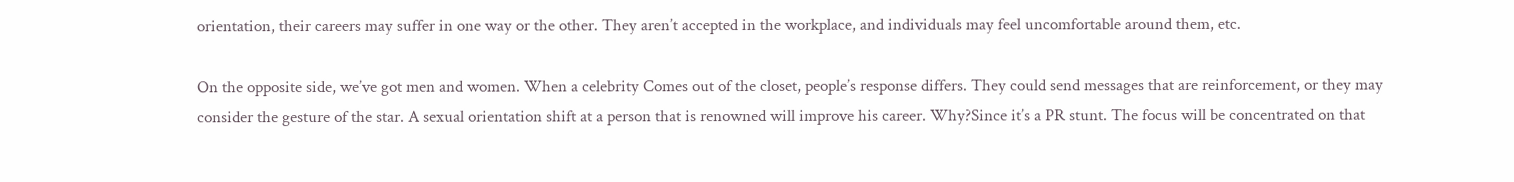orientation, their careers may suffer in one way or the other. They aren’t accepted in the workplace, and individuals may feel uncomfortable around them, etc.

On the opposite side, we’ve got men and women. When a celebrity Comes out of the closet, people’s response differs. They could send messages that are reinforcement, or they may consider the gesture of the star. A sexual orientation shift at a person that is renowned will improve his career. Why?Since it’s a PR stunt. The focus will be concentrated on that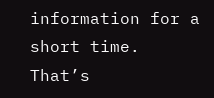information for a short time. That’s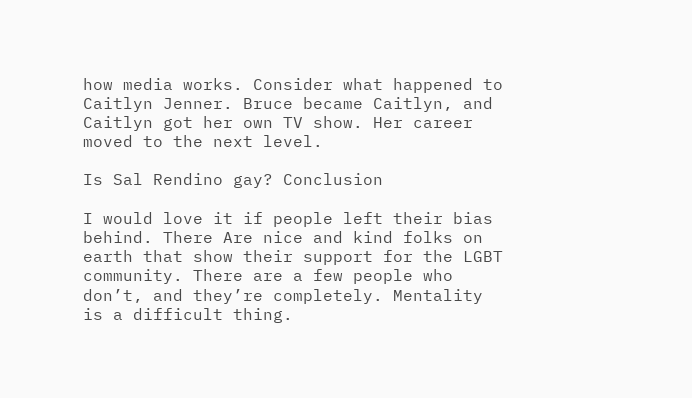how media works. Consider what happened to Caitlyn Jenner. Bruce became Caitlyn, and Caitlyn got her own TV show. Her career moved to the next level.

Is Sal Rendino gay? Conclusion

I would love it if people left their bias behind. There Are nice and kind folks on earth that show their support for the LGBT community. There are a few people who don’t, and they’re completely. Mentality is a difficult thing.